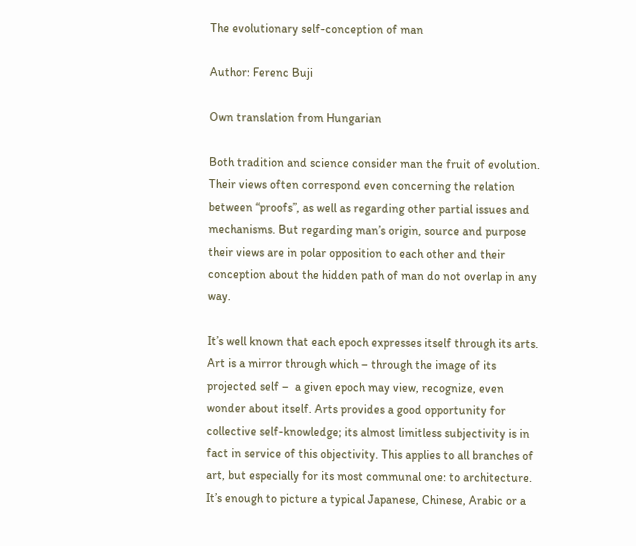The evolutionary self-conception of man

Author: Ferenc Buji

Own translation from Hungarian

Both tradition and science consider man the fruit of evolution. Their views often correspond even concerning the relation between “proofs”, as well as regarding other partial issues and mechanisms. But regarding man’s origin, source and purpose their views are in polar opposition to each other and their conception about the hidden path of man do not overlap in any way.

It’s well known that each epoch expresses itself through its arts. Art is a mirror through which – through the image of its projected self –  a given epoch may view, recognize, even wonder about itself. Arts provides a good opportunity for collective self-knowledge; its almost limitless subjectivity is in fact in service of this objectivity. This applies to all branches of art, but especially for its most communal one: to architecture. It’s enough to picture a typical Japanese, Chinese, Arabic or a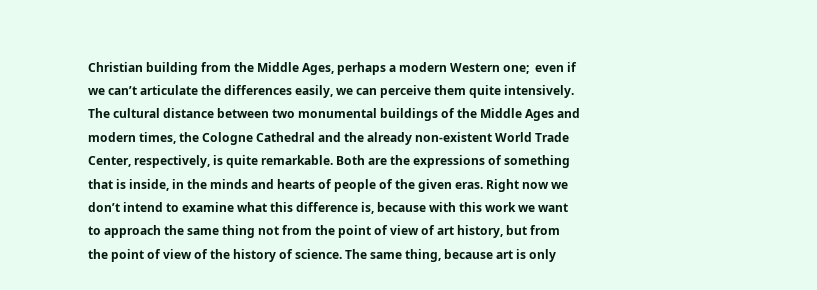Christian building from the Middle Ages, perhaps a modern Western one;  even if we can’t articulate the differences easily, we can perceive them quite intensively. The cultural distance between two monumental buildings of the Middle Ages and modern times, the Cologne Cathedral and the already non-existent World Trade Center, respectively, is quite remarkable. Both are the expressions of something that is inside, in the minds and hearts of people of the given eras. Right now we don’t intend to examine what this difference is, because with this work we want to approach the same thing not from the point of view of art history, but from the point of view of the history of science. The same thing, because art is only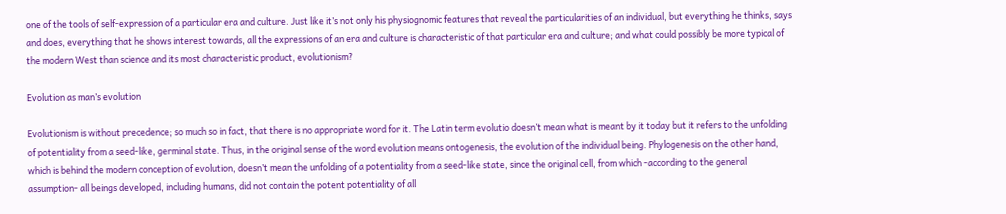one of the tools of self-expression of a particular era and culture. Just like it’s not only his physiognomic features that reveal the particularities of an individual, but everything he thinks, says and does, everything that he shows interest towards, all the expressions of an era and culture is characteristic of that particular era and culture; and what could possibly be more typical of the modern West than science and its most characteristic product, evolutionism?

Evolution as man’s evolution

Evolutionism is without precedence; so much so in fact, that there is no appropriate word for it. The Latin term evolutio doesn’t mean what is meant by it today but it refers to the unfolding of potentiality from a seed-like, germinal state. Thus, in the original sense of the word evolution means ontogenesis, the evolution of the individual being. Phylogenesis on the other hand, which is behind the modern conception of evolution, doesn’t mean the unfolding of a potentiality from a seed-like state, since the original cell, from which -according to the general assumption- all beings developed, including humans, did not contain the potent potentiality of all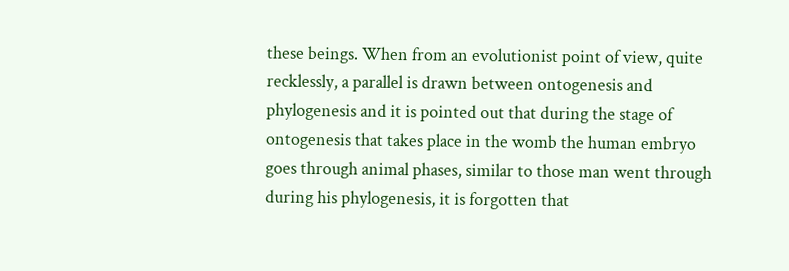these beings. When from an evolutionist point of view, quite recklessly, a parallel is drawn between ontogenesis and phylogenesis and it is pointed out that during the stage of ontogenesis that takes place in the womb the human embryo goes through animal phases, similar to those man went through during his phylogenesis, it is forgotten that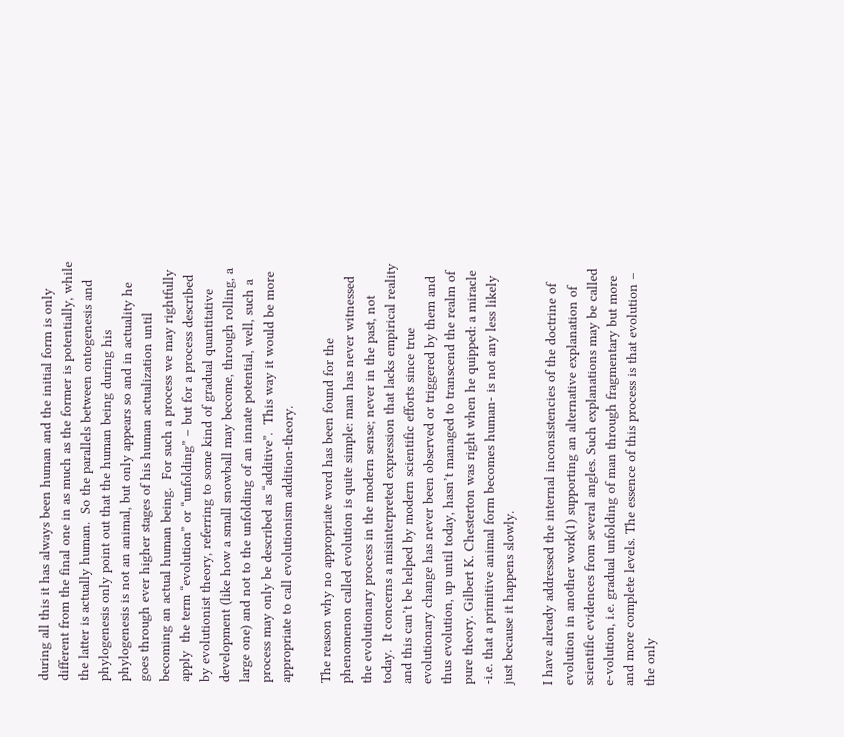during all this it has always been human and the initial form is only different from the final one in as much as the former is potentially, while the latter is actually human.  So the parallels between ontogenesis and phylogenesis only point out that the human being during his phylogenesis is not an animal, but only appears so and in actuality he goes through ever higher stages of his human actualization until becoming an actual human being.  For such a process we may rightfully apply  the term “evolution” or “unfolding” – but for a process described by evolutionist theory, referring to some kind of gradual quantitative development (like how a small snowball may become, through rolling, a large one) and not to the unfolding of an innate potential, well, such a process may only be described as “additive”.  This way it would be more appropriate to call evolutionism addition-theory.

The reason why no appropriate word has been found for the phenomenon called evolution is quite simple: man has never witnessed the evolutionary process in the modern sense; never in the past, not today.  It concerns a misinterpreted expression that lacks empirical reality and this can’t be helped by modern scientific efforts since true evolutionary change has never been observed or triggered by them and thus evolution, up until today, hasn’t managed to transcend the realm of pure theory. Gilbert K. Chesterton was right when he quipped: a miracle -i.e. that a primitive animal form becomes human- is not any less likely just because it happens slowly.

I have already addressed the internal inconsistencies of the doctrine of evolution in another work(1) supporting an alternative explanation of scientific evidences from several angles. Such explanations may be called e-volution, i.e. gradual unfolding of man through fragmentary but more and more complete levels. The essence of this process is that evolution – the only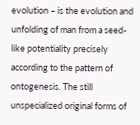evolution – is the evolution and unfolding of man from a seed-like potentiality precisely according to the pattern of ontogenesis. The still unspecialized original forms of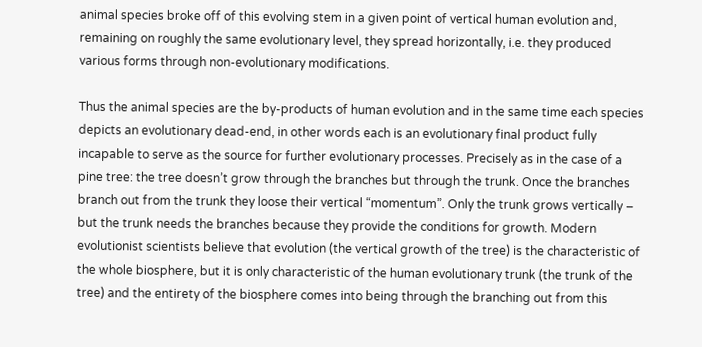animal species broke off of this evolving stem in a given point of vertical human evolution and, remaining on roughly the same evolutionary level, they spread horizontally, i.e. they produced various forms through non-evolutionary modifications.

Thus the animal species are the by-products of human evolution and in the same time each species depicts an evolutionary dead-end, in other words each is an evolutionary final product fully incapable to serve as the source for further evolutionary processes. Precisely as in the case of a pine tree: the tree doesn’t grow through the branches but through the trunk. Once the branches branch out from the trunk they loose their vertical “momentum”. Only the trunk grows vertically – but the trunk needs the branches because they provide the conditions for growth. Modern evolutionist scientists believe that evolution (the vertical growth of the tree) is the characteristic of the whole biosphere, but it is only characteristic of the human evolutionary trunk (the trunk of the tree) and the entirety of the biosphere comes into being through the branching out from this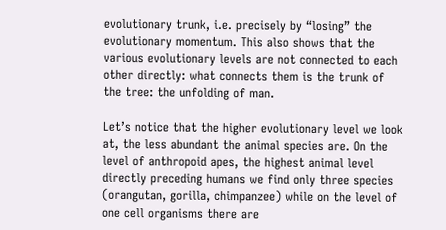evolutionary trunk, i.e. precisely by “losing” the evolutionary momentum. This also shows that the various evolutionary levels are not connected to each other directly: what connects them is the trunk of the tree: the unfolding of man.

Let’s notice that the higher evolutionary level we look at, the less abundant the animal species are. On the level of anthropoid apes, the highest animal level directly preceding humans we find only three species (orangutan, gorilla, chimpanzee) while on the level of one cell organisms there are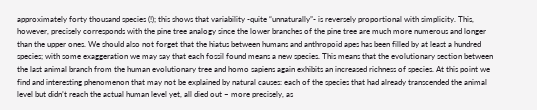approximately forty thousand species (!); this shows that variability -quite “unnaturally”- is reversely proportional with simplicity. This, however, precisely corresponds with the pine tree analogy since the lower branches of the pine tree are much more numerous and longer than the upper ones. We should also not forget that the hiatus between humans and anthropoid apes has been filled by at least a hundred species; with some exaggeration we may say that each fossil found means a new species. This means that the evolutionary section between the last animal branch from the human evolutionary tree and homo sapiens again exhibits an increased richness of species. At this point we find and interesting phenomenon that may not be explained by natural causes: each of the species that had already transcended the animal level but didn’t reach the actual human level yet, all died out – more precisely, as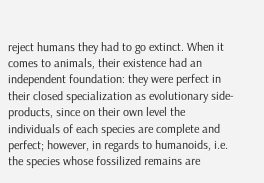reject humans they had to go extinct. When it comes to animals, their existence had an independent foundation: they were perfect in their closed specialization as evolutionary side-products, since on their own level the individuals of each species are complete and perfect; however, in regards to humanoids, i.e. the species whose fossilized remains are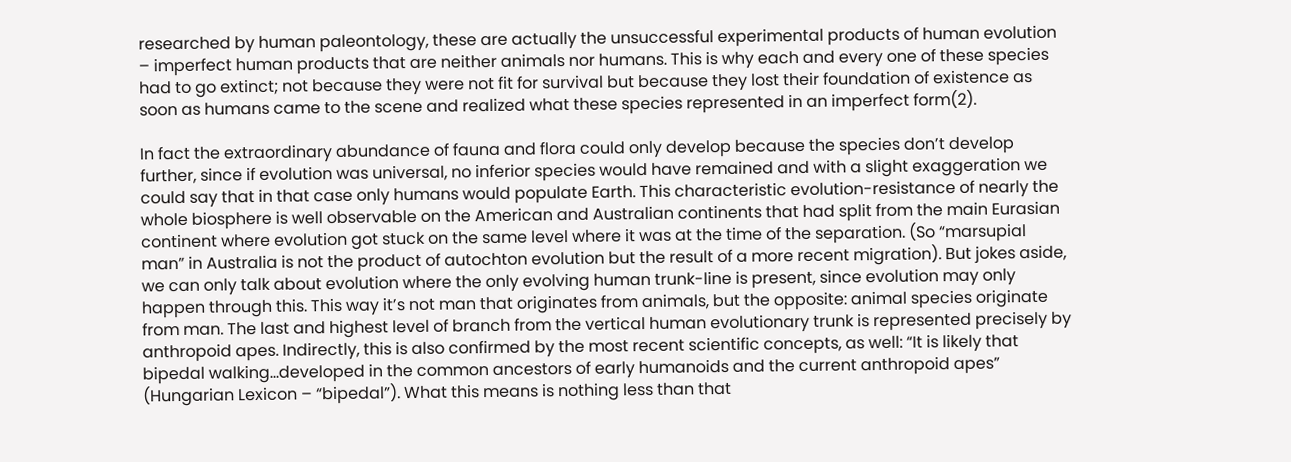researched by human paleontology, these are actually the unsuccessful experimental products of human evolution – imperfect human products that are neither animals nor humans. This is why each and every one of these species had to go extinct; not because they were not fit for survival but because they lost their foundation of existence as soon as humans came to the scene and realized what these species represented in an imperfect form(2).

In fact the extraordinary abundance of fauna and flora could only develop because the species don’t develop further, since if evolution was universal, no inferior species would have remained and with a slight exaggeration we could say that in that case only humans would populate Earth. This characteristic evolution-resistance of nearly the whole biosphere is well observable on the American and Australian continents that had split from the main Eurasian continent where evolution got stuck on the same level where it was at the time of the separation. (So “marsupial man” in Australia is not the product of autochton evolution but the result of a more recent migration). But jokes aside, we can only talk about evolution where the only evolving human trunk-line is present, since evolution may only happen through this. This way it’s not man that originates from animals, but the opposite: animal species originate from man. The last and highest level of branch from the vertical human evolutionary trunk is represented precisely by anthropoid apes. Indirectly, this is also confirmed by the most recent scientific concepts, as well: “It is likely that bipedal walking…developed in the common ancestors of early humanoids and the current anthropoid apes” (Hungarian Lexicon – “bipedal”). What this means is nothing less than that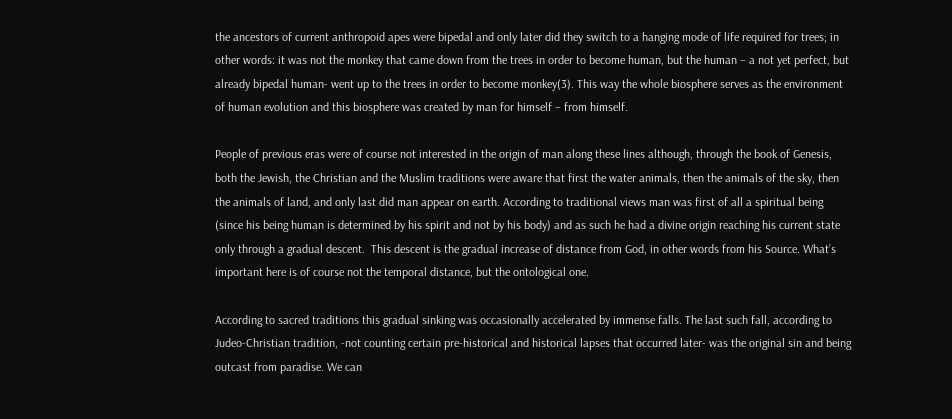the ancestors of current anthropoid apes were bipedal and only later did they switch to a hanging mode of life required for trees; in other words: it was not the monkey that came down from the trees in order to become human, but the human – a not yet perfect, but already bipedal human- went up to the trees in order to become monkey(3). This way the whole biosphere serves as the environment of human evolution and this biosphere was created by man for himself – from himself.

People of previous eras were of course not interested in the origin of man along these lines although, through the book of Genesis, both the Jewish, the Christian and the Muslim traditions were aware that first the water animals, then the animals of the sky, then the animals of land, and only last did man appear on earth. According to traditional views man was first of all a spiritual being (since his being human is determined by his spirit and not by his body) and as such he had a divine origin reaching his current state only through a gradual descent.  This descent is the gradual increase of distance from God, in other words from his Source. What’s important here is of course not the temporal distance, but the ontological one.

According to sacred traditions this gradual sinking was occasionally accelerated by immense falls. The last such fall, according to Judeo-Christian tradition, -not counting certain pre-historical and historical lapses that occurred later- was the original sin and being outcast from paradise. We can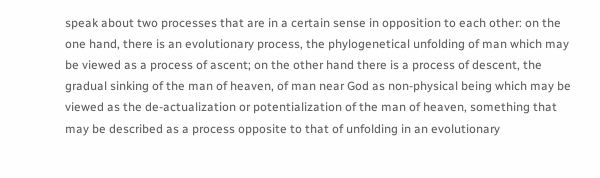speak about two processes that are in a certain sense in opposition to each other: on the one hand, there is an evolutionary process, the phylogenetical unfolding of man which may be viewed as a process of ascent; on the other hand there is a process of descent, the gradual sinking of the man of heaven, of man near God as non-physical being which may be viewed as the de-actualization or potentialization of the man of heaven, something that may be described as a process opposite to that of unfolding in an evolutionary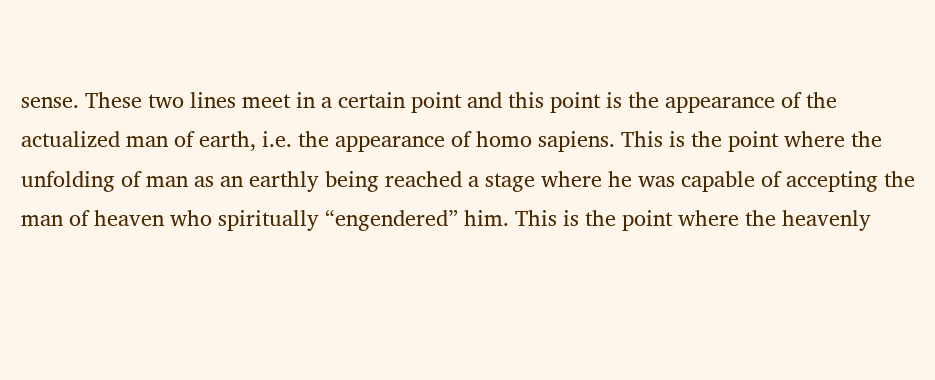sense. These two lines meet in a certain point and this point is the appearance of the actualized man of earth, i.e. the appearance of homo sapiens. This is the point where the unfolding of man as an earthly being reached a stage where he was capable of accepting the man of heaven who spiritually “engendered” him. This is the point where the heavenly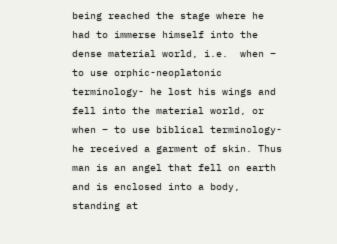being reached the stage where he had to immerse himself into the dense material world, i.e.  when – to use orphic-neoplatonic terminology- he lost his wings and fell into the material world, or when – to use biblical terminology- he received a garment of skin. Thus man is an angel that fell on earth and is enclosed into a body, standing at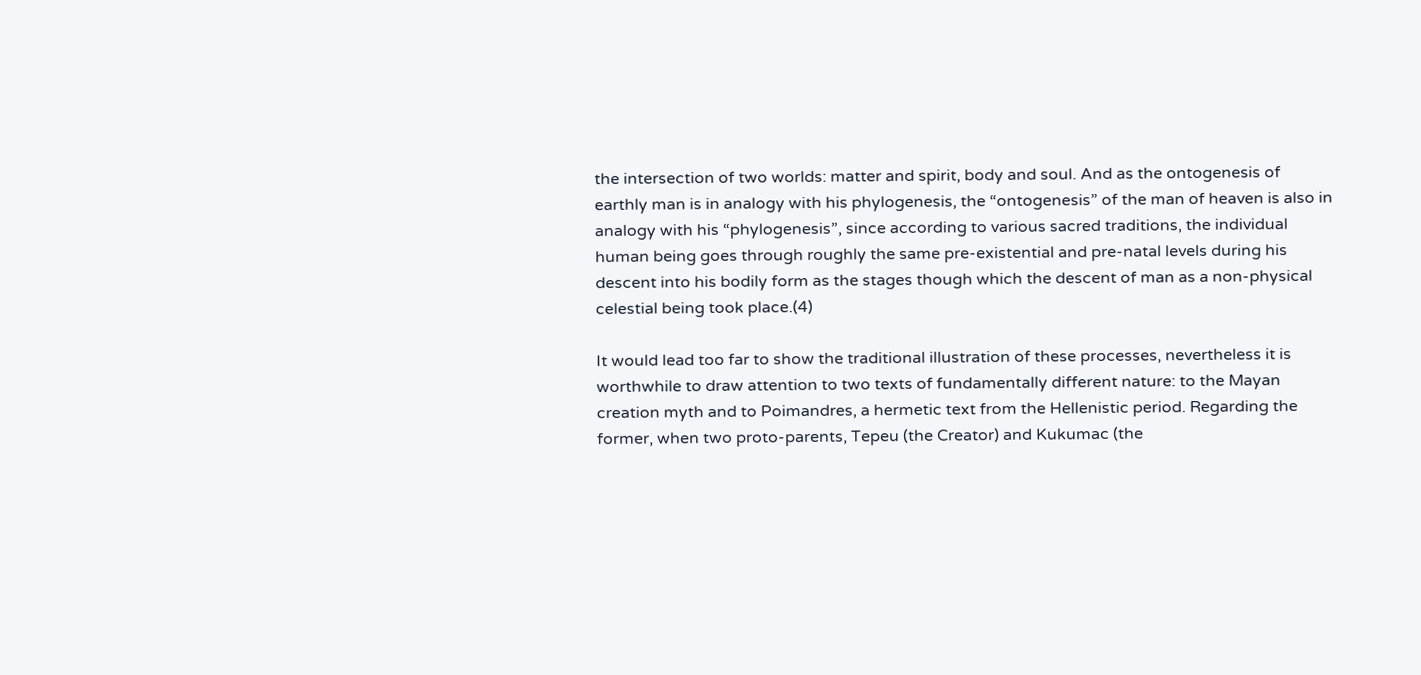the intersection of two worlds: matter and spirit, body and soul. And as the ontogenesis of earthly man is in analogy with his phylogenesis, the “ontogenesis” of the man of heaven is also in analogy with his “phylogenesis”, since according to various sacred traditions, the individual human being goes through roughly the same pre-existential and pre-natal levels during his descent into his bodily form as the stages though which the descent of man as a non-physical celestial being took place.(4)

It would lead too far to show the traditional illustration of these processes, nevertheless it is worthwhile to draw attention to two texts of fundamentally different nature: to the Mayan creation myth and to Poimandres, a hermetic text from the Hellenistic period. Regarding the former, when two proto-parents, Tepeu (the Creator) and Kukumac (the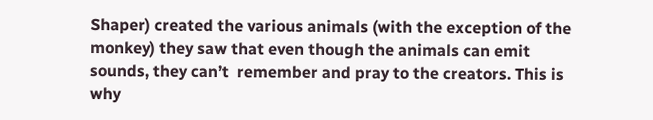Shaper) created the various animals (with the exception of the monkey) they saw that even though the animals can emit sounds, they can’t  remember and pray to the creators. This is why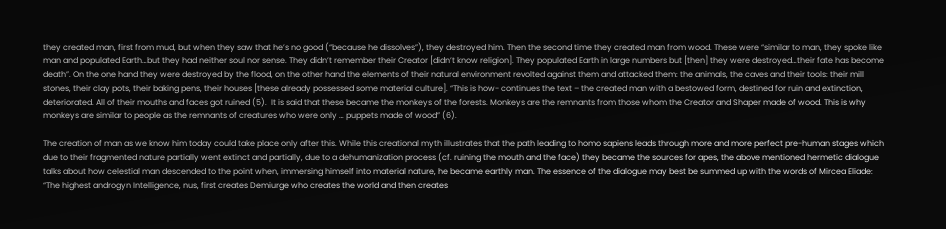they created man, first from mud, but when they saw that he’s no good (“because he dissolves”), they destroyed him. Then the second time they created man from wood. These were “similar to man, they spoke like man and populated Earth…but they had neither soul nor sense. They didn’t remember their Creator [didn’t know religion]. They populated Earth in large numbers but [then] they were destroyed…their fate has become death”. On the one hand they were destroyed by the flood, on the other hand the elements of their natural environment revolted against them and attacked them: the animals, the caves and their tools: their mill stones, their clay pots, their baking pens, their houses [these already possessed some material culture]. “This is how- continues the text – the created man with a bestowed form, destined for ruin and extinction, deteriorated. All of their mouths and faces got ruined (5).  It is said that these became the monkeys of the forests. Monkeys are the remnants from those whom the Creator and Shaper made of wood. This is why monkeys are similar to people as the remnants of creatures who were only … puppets made of wood” (6).

The creation of man as we know him today could take place only after this. While this creational myth illustrates that the path leading to homo sapiens leads through more and more perfect pre-human stages which due to their fragmented nature partially went extinct and partially, due to a dehumanization process (cf. ruining the mouth and the face) they became the sources for apes, the above mentioned hermetic dialogue talks about how celestial man descended to the point when, immersing himself into material nature, he became earthly man. The essence of the dialogue may best be summed up with the words of Mircea Eliade: “The highest androgyn Intelligence, nus, first creates Demiurge who creates the world and then creates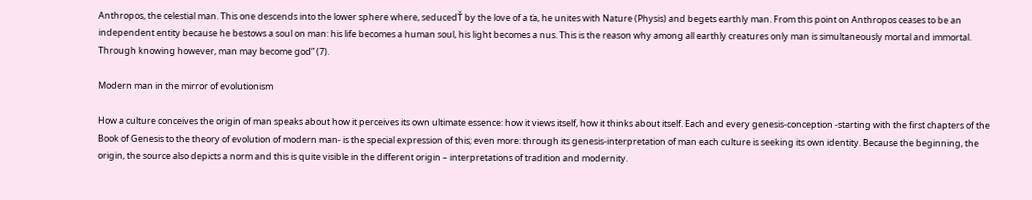Anthropos, the celestial man. This one descends into the lower sphere where, seducedŤ by the love of a ťa, he unites with Nature (Physis) and begets earthly man. From this point on Anthropos ceases to be an independent entity because he bestows a soul on man: his life becomes a human soul, his light becomes a nus. This is the reason why among all earthly creatures only man is simultaneously mortal and immortal. Through knowing however, man may become god” (7).

Modern man in the mirror of evolutionism

How a culture conceives the origin of man speaks about how it perceives its own ultimate essence: how it views itself, how it thinks about itself. Each and every genesis-conception -starting with the first chapters of the Book of Genesis to the theory of evolution of modern man- is the special expression of this; even more: through its genesis-interpretation of man each culture is seeking its own identity. Because the beginning, the origin, the source also depicts a norm and this is quite visible in the different origin – interpretations of tradition and modernity.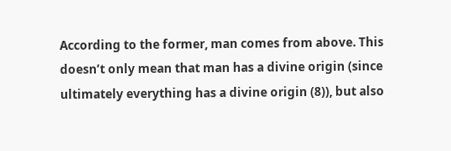According to the former, man comes from above. This doesn’t only mean that man has a divine origin (since ultimately everything has a divine origin (8)), but also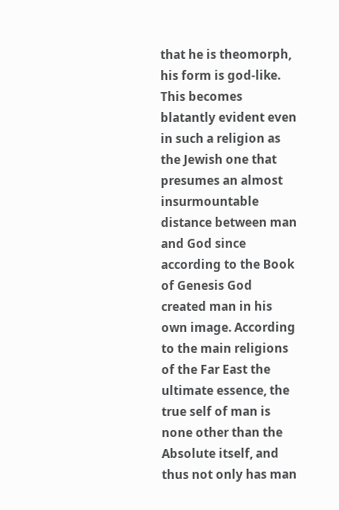that he is theomorph, his form is god-like. This becomes blatantly evident even in such a religion as the Jewish one that presumes an almost insurmountable distance between man and God since according to the Book of Genesis God created man in his own image. According to the main religions of the Far East the ultimate essence, the true self of man is none other than the Absolute itself, and thus not only has man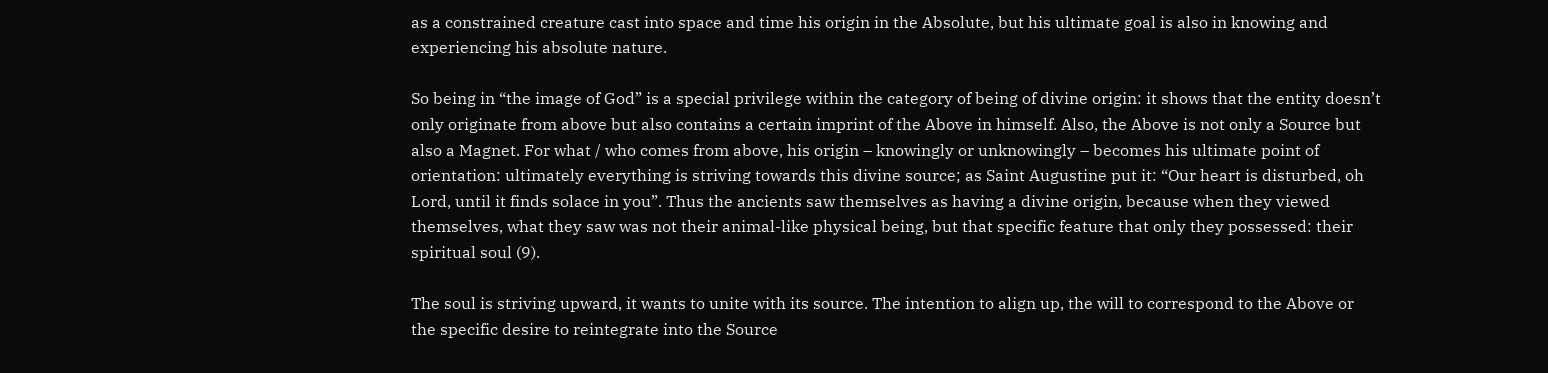as a constrained creature cast into space and time his origin in the Absolute, but his ultimate goal is also in knowing and experiencing his absolute nature.

So being in “the image of God” is a special privilege within the category of being of divine origin: it shows that the entity doesn’t only originate from above but also contains a certain imprint of the Above in himself. Also, the Above is not only a Source but also a Magnet. For what / who comes from above, his origin – knowingly or unknowingly – becomes his ultimate point of orientation: ultimately everything is striving towards this divine source; as Saint Augustine put it: “Our heart is disturbed, oh Lord, until it finds solace in you”. Thus the ancients saw themselves as having a divine origin, because when they viewed themselves, what they saw was not their animal-like physical being, but that specific feature that only they possessed: their spiritual soul (9).

The soul is striving upward, it wants to unite with its source. The intention to align up, the will to correspond to the Above or the specific desire to reintegrate into the Source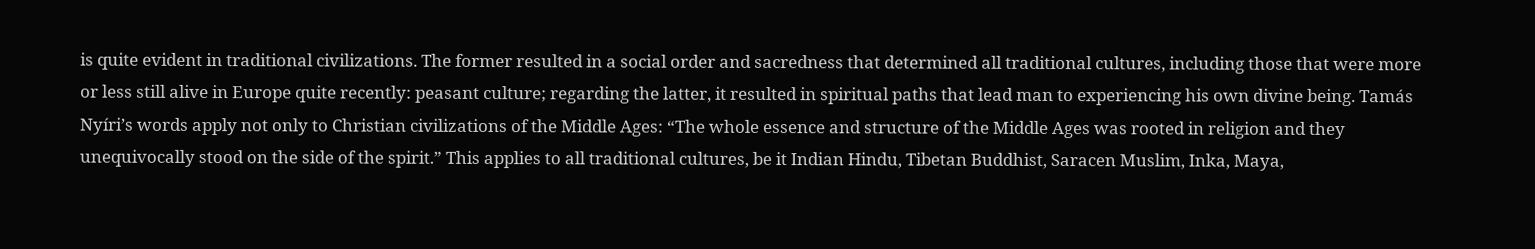is quite evident in traditional civilizations. The former resulted in a social order and sacredness that determined all traditional cultures, including those that were more or less still alive in Europe quite recently: peasant culture; regarding the latter, it resulted in spiritual paths that lead man to experiencing his own divine being. Tamás Nyíri’s words apply not only to Christian civilizations of the Middle Ages: “The whole essence and structure of the Middle Ages was rooted in religion and they unequivocally stood on the side of the spirit.” This applies to all traditional cultures, be it Indian Hindu, Tibetan Buddhist, Saracen Muslim, Inka, Maya,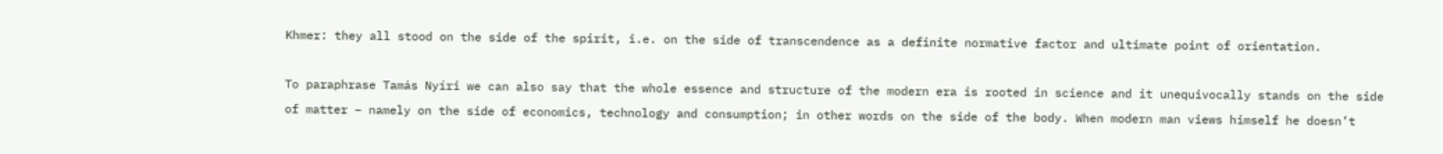Khmer: they all stood on the side of the spirit, i.e. on the side of transcendence as a definite normative factor and ultimate point of orientation.

To paraphrase Tamás Nyíri we can also say that the whole essence and structure of the modern era is rooted in science and it unequivocally stands on the side of matter – namely on the side of economics, technology and consumption; in other words on the side of the body. When modern man views himself he doesn’t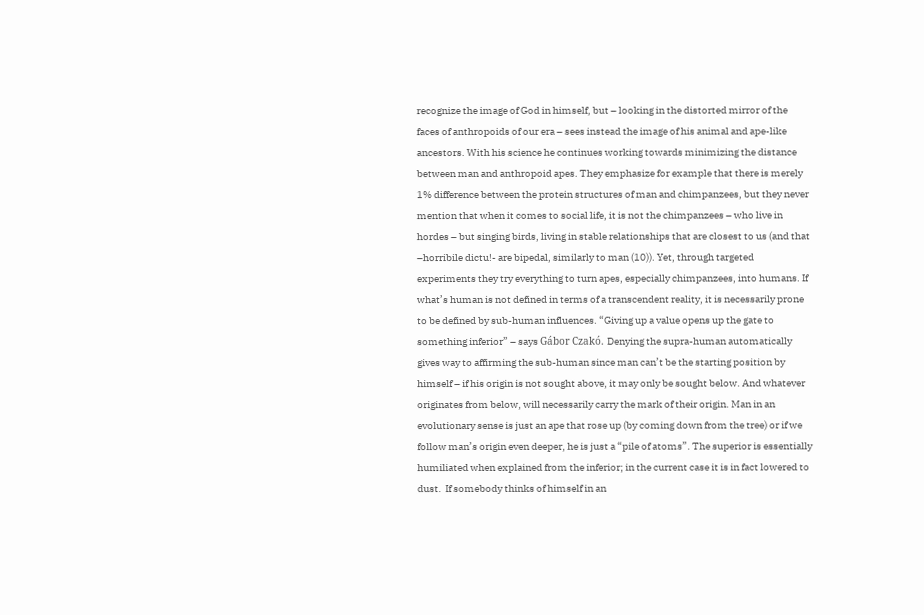recognize the image of God in himself, but – looking in the distorted mirror of the faces of anthropoids of our era – sees instead the image of his animal and ape-like ancestors. With his science he continues working towards minimizing the distance between man and anthropoid apes. They emphasize for example that there is merely 1% difference between the protein structures of man and chimpanzees, but they never mention that when it comes to social life, it is not the chimpanzees – who live in hordes – but singing birds, living in stable relationships that are closest to us (and that –horribile dictu!- are bipedal, similarly to man (10)). Yet, through targeted experiments they try everything to turn apes, especially chimpanzees, into humans. If what’s human is not defined in terms of a transcendent reality, it is necessarily prone to be defined by sub-human influences. “Giving up a value opens up the gate to something inferior” – says Gábor Czakó. Denying the supra-human automatically gives way to affirming the sub-human since man can’t be the starting position by himself – if his origin is not sought above, it may only be sought below. And whatever originates from below, will necessarily carry the mark of their origin. Man in an evolutionary sense is just an ape that rose up (by coming down from the tree) or if we follow man’s origin even deeper, he is just a “pile of atoms”. The superior is essentially humiliated when explained from the inferior; in the current case it is in fact lowered to dust.  If somebody thinks of himself in an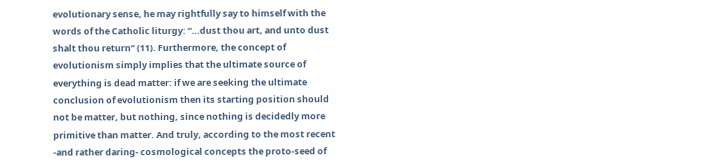evolutionary sense, he may rightfully say to himself with the words of the Catholic liturgy: “…dust thou art, and unto dust shalt thou return” (11). Furthermore, the concept of evolutionism simply implies that the ultimate source of everything is dead matter: if we are seeking the ultimate conclusion of evolutionism then its starting position should not be matter, but nothing, since nothing is decidedly more primitive than matter. And truly, according to the most recent -and rather daring- cosmological concepts the proto-seed of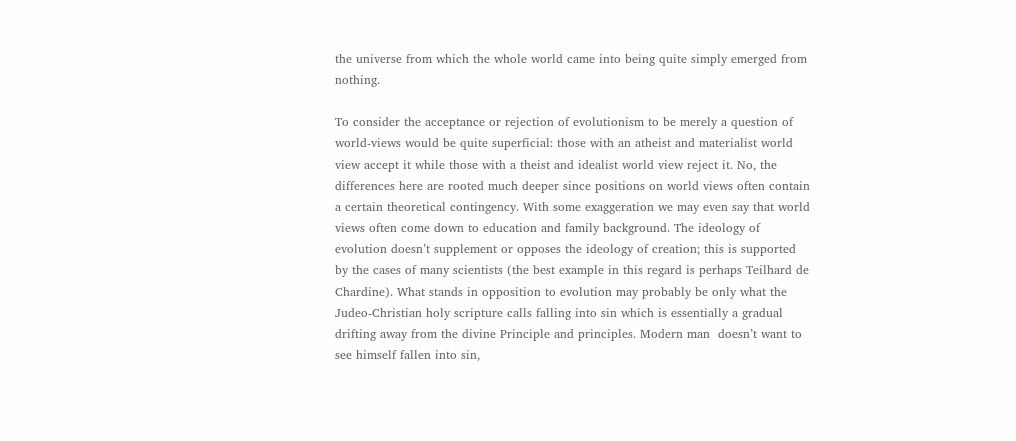the universe from which the whole world came into being quite simply emerged from nothing.

To consider the acceptance or rejection of evolutionism to be merely a question of world-views would be quite superficial: those with an atheist and materialist world view accept it while those with a theist and idealist world view reject it. No, the differences here are rooted much deeper since positions on world views often contain a certain theoretical contingency. With some exaggeration we may even say that world views often come down to education and family background. The ideology of evolution doesn’t supplement or opposes the ideology of creation; this is supported by the cases of many scientists (the best example in this regard is perhaps Teilhard de Chardine). What stands in opposition to evolution may probably be only what the Judeo-Christian holy scripture calls falling into sin which is essentially a gradual drifting away from the divine Principle and principles. Modern man  doesn’t want to see himself fallen into sin,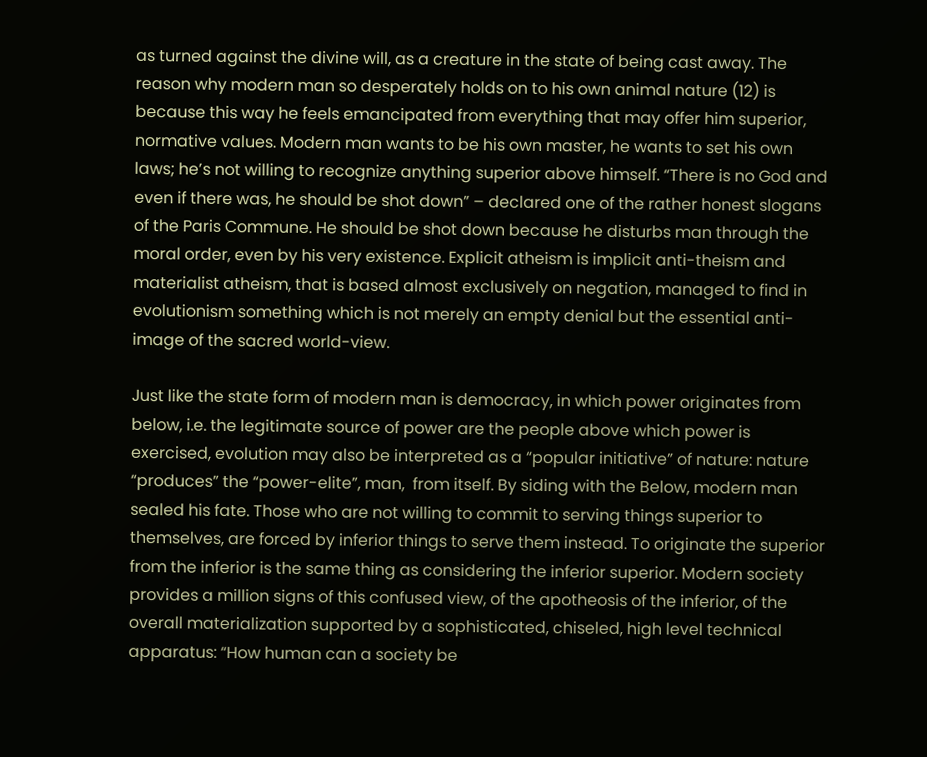as turned against the divine will, as a creature in the state of being cast away. The reason why modern man so desperately holds on to his own animal nature (12) is because this way he feels emancipated from everything that may offer him superior, normative values. Modern man wants to be his own master, he wants to set his own laws; he’s not willing to recognize anything superior above himself. “There is no God and even if there was, he should be shot down” – declared one of the rather honest slogans of the Paris Commune. He should be shot down because he disturbs man through the moral order, even by his very existence. Explicit atheism is implicit anti-theism and materialist atheism, that is based almost exclusively on negation, managed to find in evolutionism something which is not merely an empty denial but the essential anti-image of the sacred world-view.

Just like the state form of modern man is democracy, in which power originates from below, i.e. the legitimate source of power are the people above which power is exercised, evolution may also be interpreted as a “popular initiative” of nature: nature “produces” the “power-elite”, man,  from itself. By siding with the Below, modern man sealed his fate. Those who are not willing to commit to serving things superior to themselves, are forced by inferior things to serve them instead. To originate the superior from the inferior is the same thing as considering the inferior superior. Modern society provides a million signs of this confused view, of the apotheosis of the inferior, of the overall materialization supported by a sophisticated, chiseled, high level technical apparatus: “How human can a society be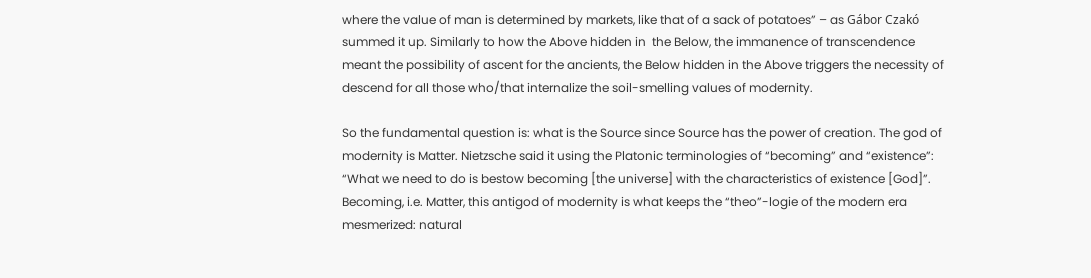where the value of man is determined by markets, like that of a sack of potatoes” – as Gábor Czakó summed it up. Similarly to how the Above hidden in  the Below, the immanence of transcendence meant the possibility of ascent for the ancients, the Below hidden in the Above triggers the necessity of descend for all those who/that internalize the soil-smelling values of modernity.

So the fundamental question is: what is the Source since Source has the power of creation. The god of modernity is Matter. Nietzsche said it using the Platonic terminologies of “becoming” and “existence”: “What we need to do is bestow becoming [the universe] with the characteristics of existence [God]”. Becoming, i.e. Matter, this antigod of modernity is what keeps the “theo”-logie of the modern era mesmerized: natural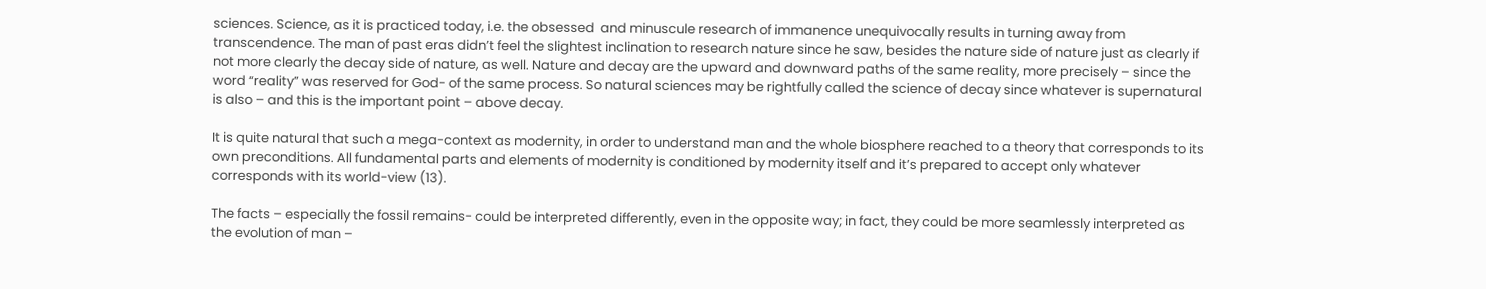sciences. Science, as it is practiced today, i.e. the obsessed  and minuscule research of immanence unequivocally results in turning away from transcendence. The man of past eras didn’t feel the slightest inclination to research nature since he saw, besides the nature side of nature just as clearly if not more clearly the decay side of nature, as well. Nature and decay are the upward and downward paths of the same reality, more precisely – since the word “reality” was reserved for God- of the same process. So natural sciences may be rightfully called the science of decay since whatever is supernatural is also – and this is the important point – above decay.

It is quite natural that such a mega-context as modernity, in order to understand man and the whole biosphere reached to a theory that corresponds to its own preconditions. All fundamental parts and elements of modernity is conditioned by modernity itself and it’s prepared to accept only whatever corresponds with its world-view (13).

The facts – especially the fossil remains- could be interpreted differently, even in the opposite way; in fact, they could be more seamlessly interpreted as the evolution of man –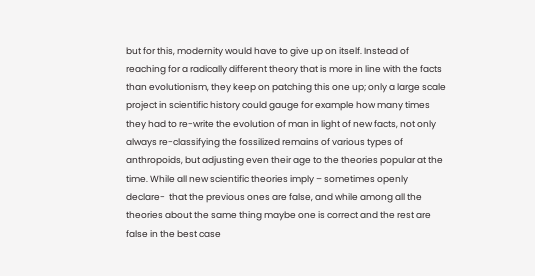but for this, modernity would have to give up on itself. Instead of reaching for a radically different theory that is more in line with the facts than evolutionism, they keep on patching this one up; only a large scale project in scientific history could gauge for example how many times they had to re-write the evolution of man in light of new facts, not only always re-classifying the fossilized remains of various types of anthropoids, but adjusting even their age to the theories popular at the time. While all new scientific theories imply – sometimes openly declare-  that the previous ones are false, and while among all the theories about the same thing maybe one is correct and the rest are false in the best case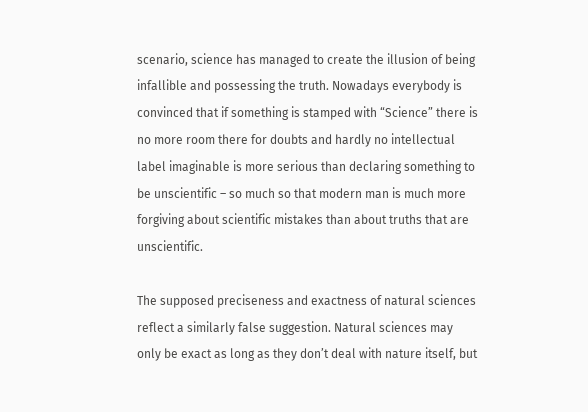scenario, science has managed to create the illusion of being infallible and possessing the truth. Nowadays everybody is convinced that if something is stamped with “Science” there is no more room there for doubts and hardly no intellectual label imaginable is more serious than declaring something to be unscientific – so much so that modern man is much more forgiving about scientific mistakes than about truths that are unscientific.

The supposed preciseness and exactness of natural sciences reflect a similarly false suggestion. Natural sciences may only be exact as long as they don’t deal with nature itself, but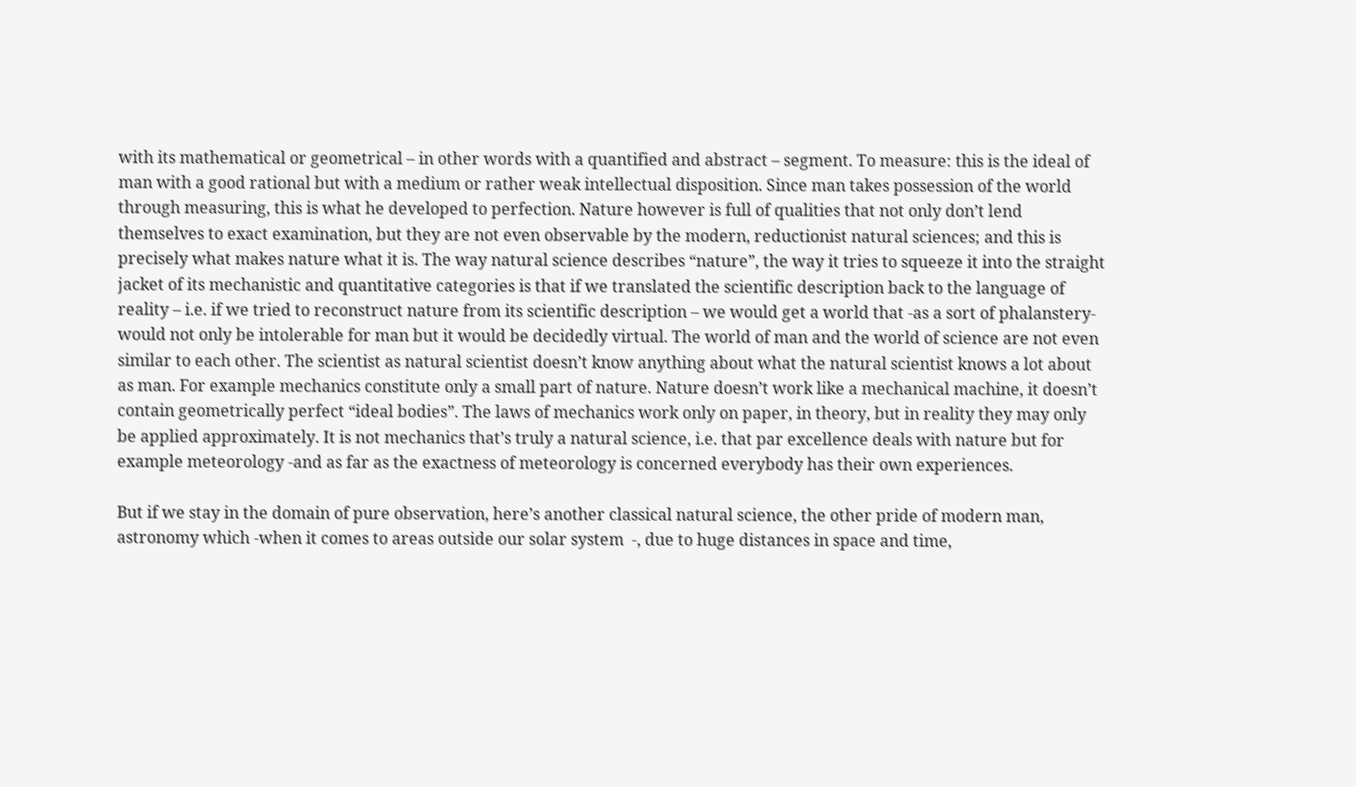with its mathematical or geometrical – in other words with a quantified and abstract – segment. To measure: this is the ideal of man with a good rational but with a medium or rather weak intellectual disposition. Since man takes possession of the world through measuring, this is what he developed to perfection. Nature however is full of qualities that not only don’t lend themselves to exact examination, but they are not even observable by the modern, reductionist natural sciences; and this is precisely what makes nature what it is. The way natural science describes “nature”, the way it tries to squeeze it into the straight jacket of its mechanistic and quantitative categories is that if we translated the scientific description back to the language of reality – i.e. if we tried to reconstruct nature from its scientific description – we would get a world that -as a sort of phalanstery- would not only be intolerable for man but it would be decidedly virtual. The world of man and the world of science are not even similar to each other. The scientist as natural scientist doesn’t know anything about what the natural scientist knows a lot about as man. For example mechanics constitute only a small part of nature. Nature doesn’t work like a mechanical machine, it doesn’t contain geometrically perfect “ideal bodies”. The laws of mechanics work only on paper, in theory, but in reality they may only be applied approximately. It is not mechanics that’s truly a natural science, i.e. that par excellence deals with nature but for example meteorology -and as far as the exactness of meteorology is concerned everybody has their own experiences.

But if we stay in the domain of pure observation, here’s another classical natural science, the other pride of modern man, astronomy which -when it comes to areas outside our solar system  -, due to huge distances in space and time,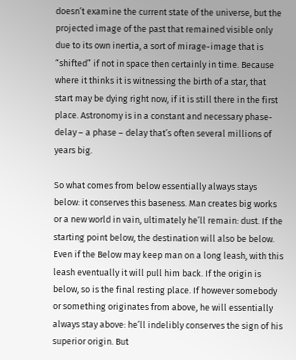doesn’t examine the current state of the universe, but the projected image of the past that remained visible only due to its own inertia, a sort of mirage-image that is “shifted” if not in space then certainly in time. Because where it thinks it is witnessing the birth of a star, that start may be dying right now, if it is still there in the first place. Astronomy is in a constant and necessary phase-delay – a phase – delay that’s often several millions of years big.

So what comes from below essentially always stays below: it conserves this baseness. Man creates big works or a new world in vain, ultimately he’ll remain: dust. If the starting point below, the destination will also be below. Even if the Below may keep man on a long leash, with this leash eventually it will pull him back. If the origin is below, so is the final resting place. If however somebody or something originates from above, he will essentially always stay above: he’ll indelibly conserves the sign of his superior origin. But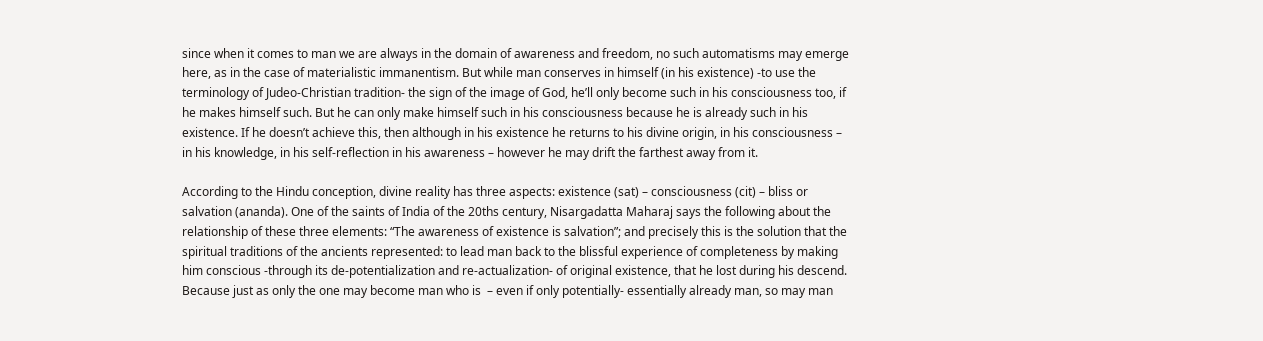since when it comes to man we are always in the domain of awareness and freedom, no such automatisms may emerge here, as in the case of materialistic immanentism. But while man conserves in himself (in his existence) -to use the terminology of Judeo-Christian tradition- the sign of the image of God, he’ll only become such in his consciousness too, if he makes himself such. But he can only make himself such in his consciousness because he is already such in his existence. If he doesn’t achieve this, then although in his existence he returns to his divine origin, in his consciousness – in his knowledge, in his self-reflection in his awareness – however he may drift the farthest away from it.

According to the Hindu conception, divine reality has three aspects: existence (sat) – consciousness (cit) – bliss or salvation (ananda). One of the saints of India of the 20ths century, Nisargadatta Maharaj says the following about the relationship of these three elements: “The awareness of existence is salvation”; and precisely this is the solution that the spiritual traditions of the ancients represented: to lead man back to the blissful experience of completeness by making him conscious -through its de-potentialization and re-actualization- of original existence, that he lost during his descend. Because just as only the one may become man who is  – even if only potentially- essentially already man, so may man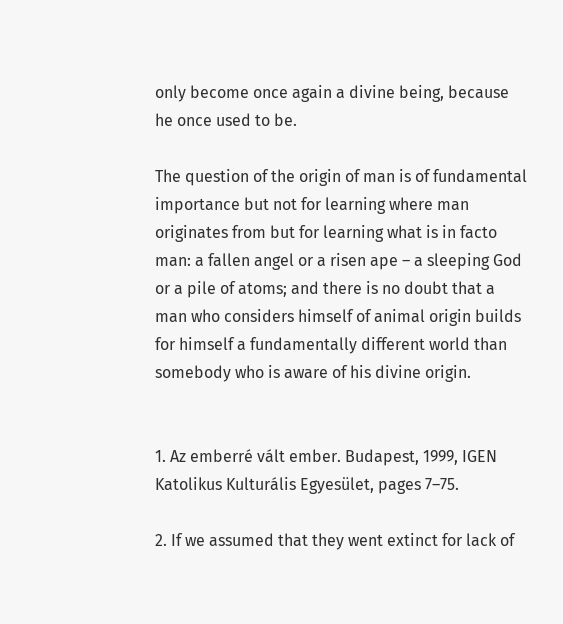only become once again a divine being, because he once used to be.

The question of the origin of man is of fundamental importance but not for learning where man originates from but for learning what is in facto man: a fallen angel or a risen ape – a sleeping God or a pile of atoms; and there is no doubt that a man who considers himself of animal origin builds for himself a fundamentally different world than somebody who is aware of his divine origin.


1. Az emberré vált ember. Budapest, 1999, IGEN Katolikus Kulturális Egyesület, pages 7–75.

2. If we assumed that they went extinct for lack of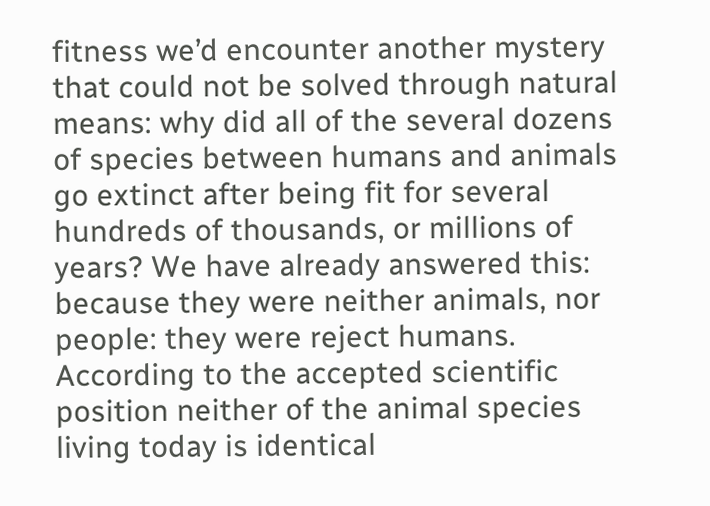fitness we’d encounter another mystery that could not be solved through natural means: why did all of the several dozens of species between humans and animals go extinct after being fit for several hundreds of thousands, or millions of years? We have already answered this: because they were neither animals, nor people: they were reject humans. According to the accepted scientific position neither of the animal species living today is identical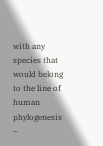with any species that would belong to the line of human phylogenesis –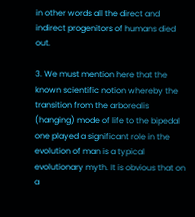in other words all the direct and indirect progenitors of humans died out.

3. We must mention here that the known scientific notion whereby the transition from the arborealis (hanging) mode of life to the bipedal one played a significant role in the evolution of man is a typical evolutionary myth. It is obvious that on a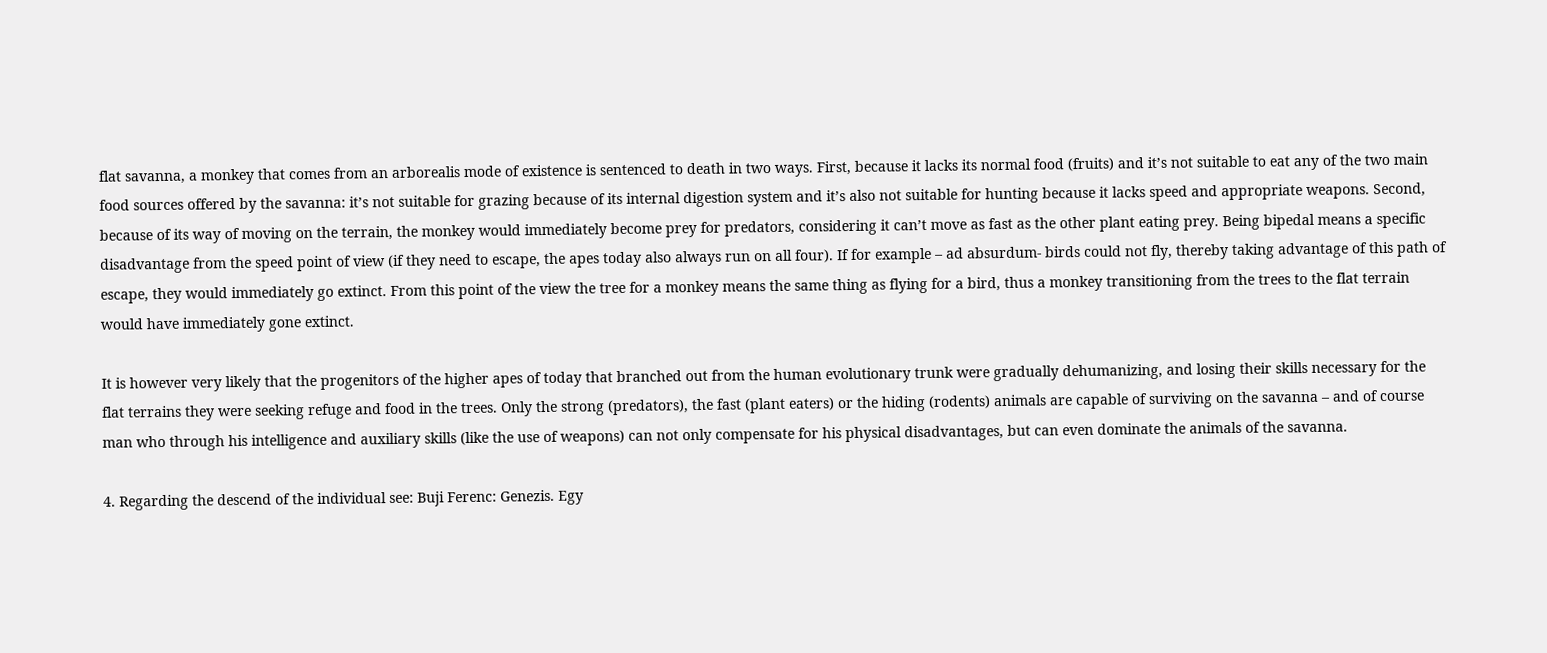flat savanna, a monkey that comes from an arborealis mode of existence is sentenced to death in two ways. First, because it lacks its normal food (fruits) and it’s not suitable to eat any of the two main food sources offered by the savanna: it’s not suitable for grazing because of its internal digestion system and it’s also not suitable for hunting because it lacks speed and appropriate weapons. Second, because of its way of moving on the terrain, the monkey would immediately become prey for predators, considering it can’t move as fast as the other plant eating prey. Being bipedal means a specific disadvantage from the speed point of view (if they need to escape, the apes today also always run on all four). If for example – ad absurdum- birds could not fly, thereby taking advantage of this path of escape, they would immediately go extinct. From this point of the view the tree for a monkey means the same thing as flying for a bird, thus a monkey transitioning from the trees to the flat terrain would have immediately gone extinct.

It is however very likely that the progenitors of the higher apes of today that branched out from the human evolutionary trunk were gradually dehumanizing, and losing their skills necessary for the flat terrains they were seeking refuge and food in the trees. Only the strong (predators), the fast (plant eaters) or the hiding (rodents) animals are capable of surviving on the savanna – and of course man who through his intelligence and auxiliary skills (like the use of weapons) can not only compensate for his physical disadvantages, but can even dominate the animals of the savanna.

4. Regarding the descend of the individual see: Buji Ferenc: Genezis. Egy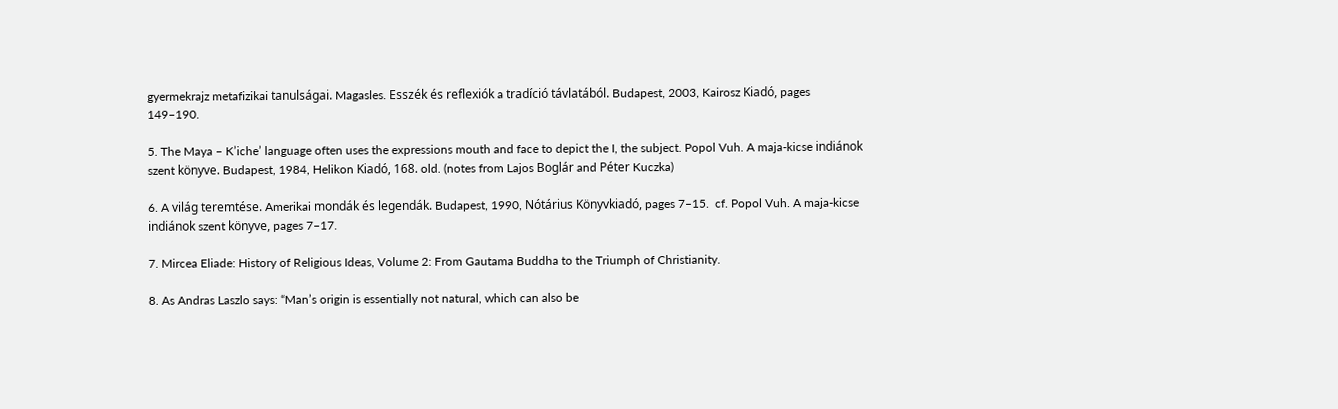gyermekrajz metafizikai tanulságai. Magasles. Esszék és reflexiók a tradíció távlatából. Budapest, 2003, Kairosz Kiadó, pages 149–190.

5. The Maya – K’iche’ language often uses the expressions mouth and face to depict the I, the subject. Popol Vuh. A maja-kicse indiánok szent könyve. Budapest, 1984, Helikon Kiadó, 168. old. (notes from Lajos Boglár and Péter Kuczka)

6. A világ teremtése. Amerikai mondák és legendák. Budapest, 1990, Nótárius Könyvkiadó, pages 7–15.  cf. Popol Vuh. A maja-kicse indiánok szent könyve, pages 7–17.

7. Mircea Eliade: History of Religious Ideas, Volume 2: From Gautama Buddha to the Triumph of Christianity.

8. As Andras Laszlo says: “Man’s origin is essentially not natural, which can also be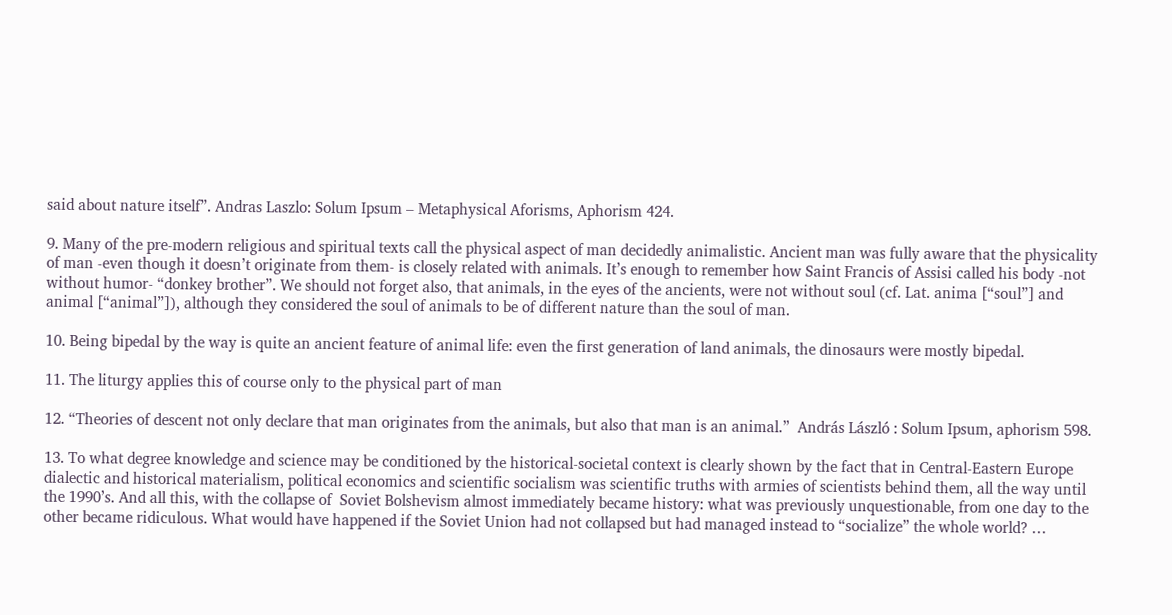said about nature itself”. Andras Laszlo: Solum Ipsum – Metaphysical Aforisms, Aphorism 424.

9. Many of the pre-modern religious and spiritual texts call the physical aspect of man decidedly animalistic. Ancient man was fully aware that the physicality of man -even though it doesn’t originate from them- is closely related with animals. It’s enough to remember how Saint Francis of Assisi called his body -not without humor- “donkey brother”. We should not forget also, that animals, in the eyes of the ancients, were not without soul (cf. Lat. anima [“soul”] and animal [“animal”]), although they considered the soul of animals to be of different nature than the soul of man.

10. Being bipedal by the way is quite an ancient feature of animal life: even the first generation of land animals, the dinosaurs were mostly bipedal.

11. The liturgy applies this of course only to the physical part of man

12. “Theories of descent not only declare that man originates from the animals, but also that man is an animal.”  András László : Solum Ipsum, aphorism 598.

13. To what degree knowledge and science may be conditioned by the historical-societal context is clearly shown by the fact that in Central-Eastern Europe dialectic and historical materialism, political economics and scientific socialism was scientific truths with armies of scientists behind them, all the way until the 1990’s. And all this, with the collapse of  Soviet Bolshevism almost immediately became history: what was previously unquestionable, from one day to the other became ridiculous. What would have happened if the Soviet Union had not collapsed but had managed instead to “socialize” the whole world? …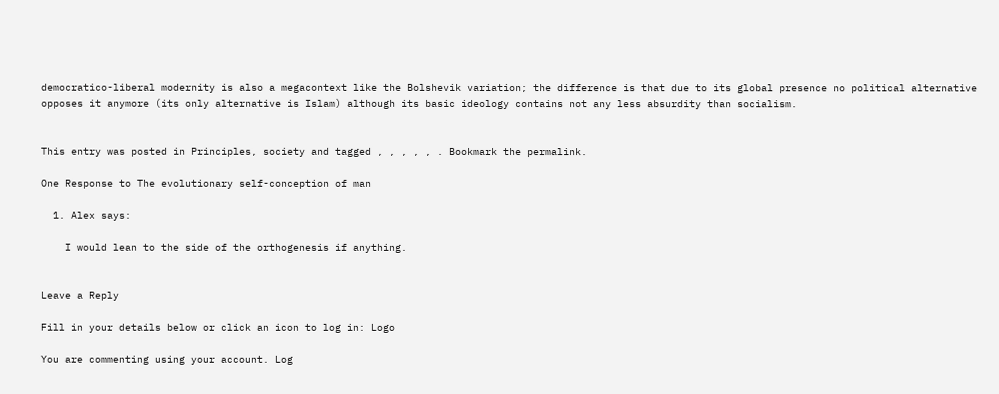democratico-liberal modernity is also a megacontext like the Bolshevik variation; the difference is that due to its global presence no political alternative opposes it anymore (its only alternative is Islam) although its basic ideology contains not any less absurdity than socialism.


This entry was posted in Principles, society and tagged , , , , , . Bookmark the permalink.

One Response to The evolutionary self-conception of man

  1. Alex says:

    I would lean to the side of the orthogenesis if anything.


Leave a Reply

Fill in your details below or click an icon to log in: Logo

You are commenting using your account. Log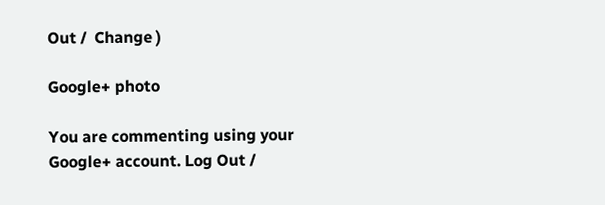Out /  Change )

Google+ photo

You are commenting using your Google+ account. Log Out /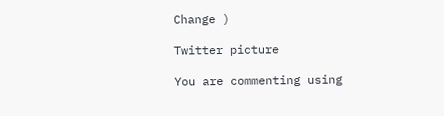Change )

Twitter picture

You are commenting using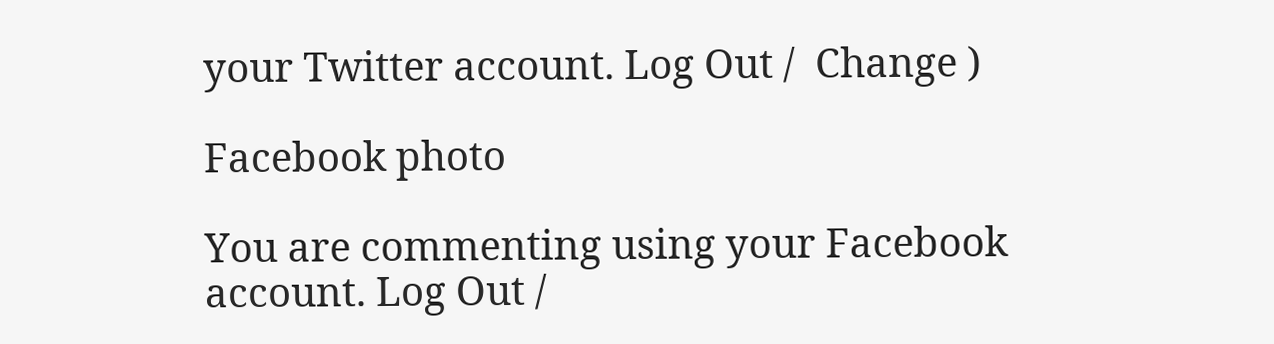your Twitter account. Log Out /  Change )

Facebook photo

You are commenting using your Facebook account. Log Out /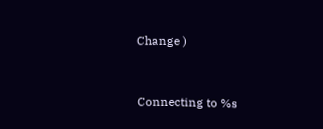Change )


Connecting to %s